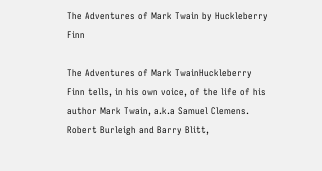The Adventures of Mark Twain by Huckleberry Finn

The Adventures of Mark TwainHuckleberry Finn tells, in his own voice, of the life of his author Mark Twain, a.k.a Samuel Clemens.
Robert Burleigh and Barry Blitt,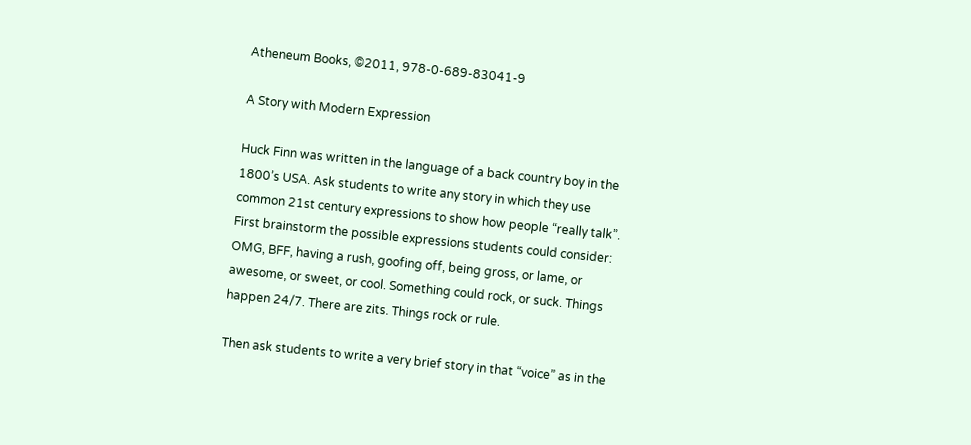Atheneum Books, ©2011, 978-0-689-83041-9

A Story with Modern Expression

Huck Finn was written in the language of a back country boy in the 1800’s USA. Ask students to write any story in which they use common 21st century expressions to show how people “really talk”. First brainstorm the possible expressions students could consider: OMG, BFF, having a rush, goofing off, being gross, or lame, or awesome, or sweet, or cool. Something could rock, or suck. Things happen 24/7. There are zits. Things rock or rule.

Then ask students to write a very brief story in that “voice” as in the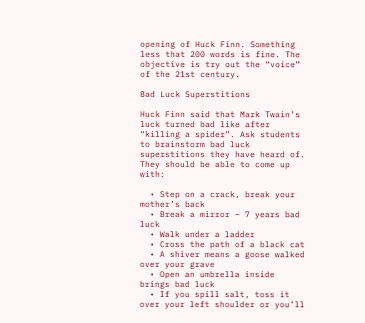opening of Huck Finn. Something less that 200 words is fine. The objective is try out the “voice” of the 21st century.

Bad Luck Superstitions

Huck Finn said that Mark Twain’s luck turned bad like after “killing a spider”. Ask students to brainstorm bad luck superstitions they have heard of. They should be able to come up with:

  • Step on a crack, break your mother’s back
  • Break a mirror – 7 years bad luck
  • Walk under a ladder
  • Cross the path of a black cat
  • A shiver means a goose walked over your grave
  • Open an umbrella inside brings bad luck
  • If you spill salt, toss it over your left shoulder or you’ll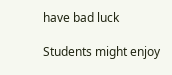have bad luck

Students might enjoy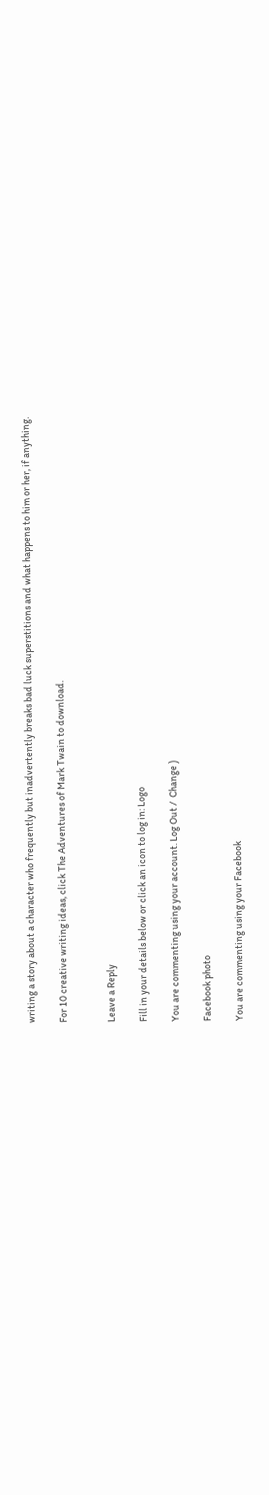writing a story about a character who frequently but inadvertently breaks bad luck superstitions and what happens to him or her, if anything.

For 10 creative writing ideas, click The Adventures of Mark Twain to download.


Leave a Reply

Fill in your details below or click an icon to log in: Logo

You are commenting using your account. Log Out /  Change )

Facebook photo

You are commenting using your Facebook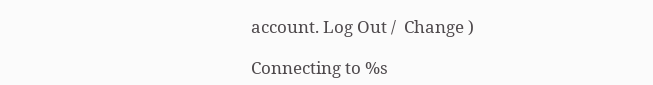account. Log Out /  Change )

Connecting to %s